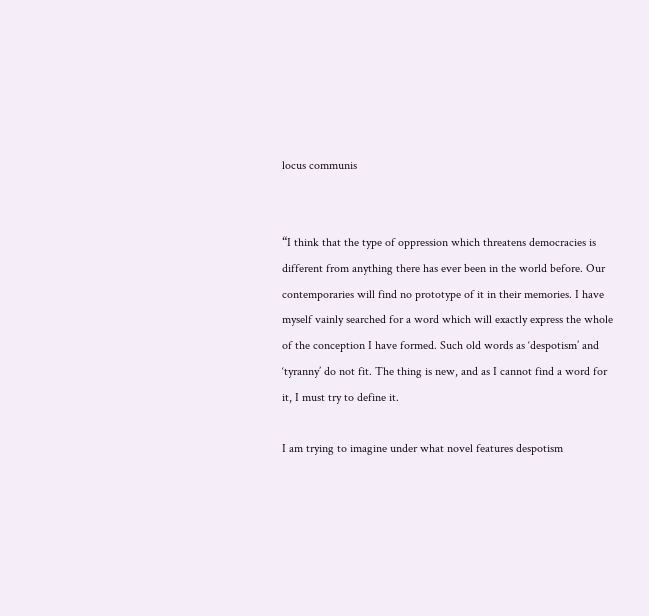locus communis


“I think that the type of oppression which threatens democracies is different from anything there has ever been in the world before. Our contemporaries will find no prototype of it in their memories. I have myself vainly searched for a word which will exactly express the whole of the conception I have formed. Such old words as ‘despotism’ and ‘tyranny’ do not fit. The thing is new, and as I cannot find a word for it, I must try to define it.

I am trying to imagine under what novel features despotism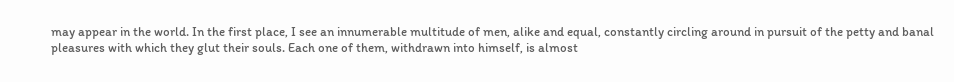may appear in the world. In the first place, I see an innumerable multitude of men, alike and equal, constantly circling around in pursuit of the petty and banal pleasures with which they glut their souls. Each one of them, withdrawn into himself, is almost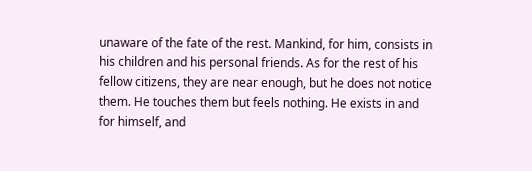unaware of the fate of the rest. Mankind, for him, consists in his children and his personal friends. As for the rest of his fellow citizens, they are near enough, but he does not notice them. He touches them but feels nothing. He exists in and for himself, and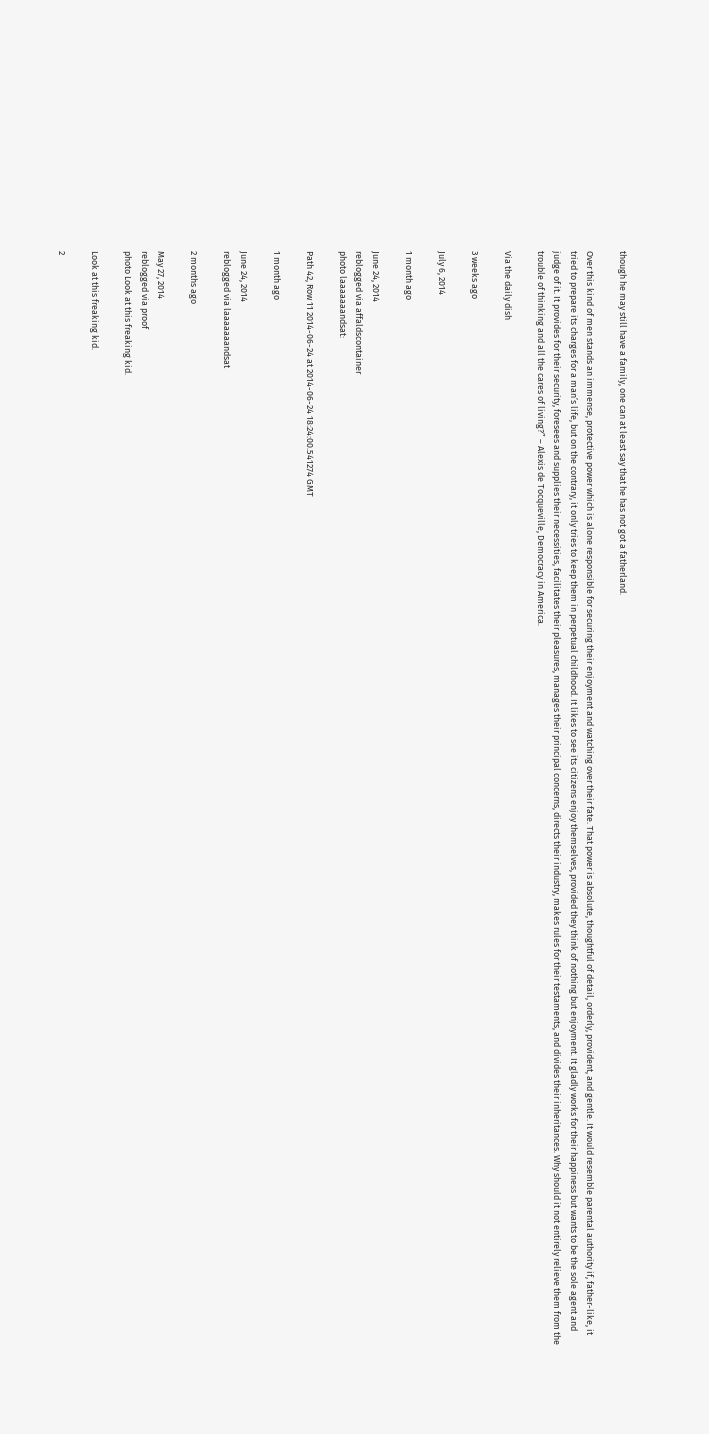though he may still have a family, one can at least say that he has not got a fatherland.

Over this kind of men stands an immense, protective power which is alone responsible for securing their enjoyment and watching over their fate. That power is absolute, thoughtful of detail, orderly, provident, and gentle. It would resemble parental authority if, father-like, it tried to prepare its charges for a man’s life, but on the contrary, it only tries to keep them in perpetual childhood. It likes to see its citizens enjoy themselves, provided they think of nothing but enjoyment. It gladly works for their happiness but wants to be the sole agent and judge of it. It provides for their security, foresees and supplies their necessities, facilitates their pleasures, manages their principal concerns, directs their industry, makes rules for their testaments, and divides their inheritances. Why should it not entirely relieve them from the trouble of thinking and all the cares of living?” – Alexis de Tocqueville, Democracy in America.

Via the daily dish

3 weeks ago

July 6, 2014

1 month ago

June 24, 2014
reblogged via affaldscontainer
photo laaaaaaandsat:

Path 42, Row 11 2014-06-24 at 2014-06-24 18:24:00.541274 GMT

1 month ago

June 24, 2014
reblogged via laaaaaaandsat

2 months ago

May 27, 2014
reblogged via proof
photo Look at this freaking kid.

Look at this freaking kid.

2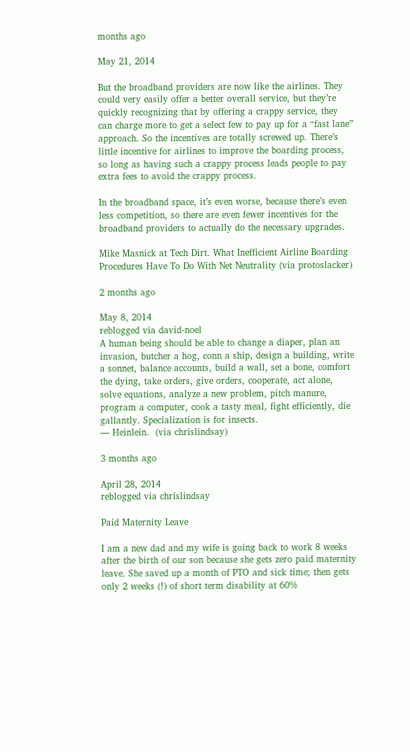months ago

May 21, 2014

But the broadband providers are now like the airlines. They could very easily offer a better overall service, but they’re quickly recognizing that by offering a crappy service, they can charge more to get a select few to pay up for a “fast lane” approach. So the incentives are totally screwed up. There’s little incentive for airlines to improve the boarding process, so long as having such a crappy process leads people to pay extra fees to avoid the crappy process.

In the broadband space, it’s even worse, because there’s even less competition, so there are even fewer incentives for the broadband providers to actually do the necessary upgrades.

Mike Masnick at Tech Dirt. What Inefficient Airline Boarding Procedures Have To Do With Net Neutrality (via protoslacker)

2 months ago

May 8, 2014
reblogged via david-noel
A human being should be able to change a diaper, plan an invasion, butcher a hog, conn a ship, design a building, write a sonnet, balance accounts, build a wall, set a bone, comfort the dying, take orders, give orders, cooperate, act alone, solve equations, analyze a new problem, pitch manure, program a computer, cook a tasty meal, fight efficiently, die gallantly. Specialization is for insects.
— Heinlein.  (via chrislindsay)

3 months ago

April 28, 2014
reblogged via chrislindsay

Paid Maternity Leave

I am a new dad and my wife is going back to work 8 weeks after the birth of our son because she gets zero paid maternity leave. She saved up a month of PTO and sick time; then gets only 2 weeks (!) of short term disability at 60%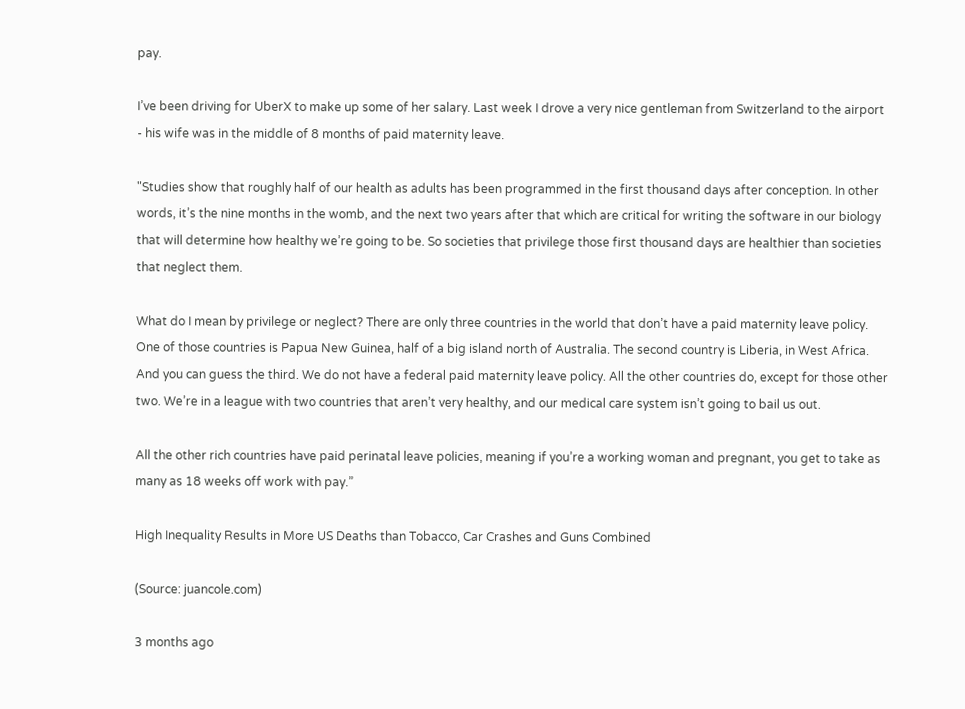pay.

I’ve been driving for UberX to make up some of her salary. Last week I drove a very nice gentleman from Switzerland to the airport - his wife was in the middle of 8 months of paid maternity leave.

"Studies show that roughly half of our health as adults has been programmed in the first thousand days after conception. In other words, it’s the nine months in the womb, and the next two years after that which are critical for writing the software in our biology that will determine how healthy we’re going to be. So societies that privilege those first thousand days are healthier than societies that neglect them.

What do I mean by privilege or neglect? There are only three countries in the world that don’t have a paid maternity leave policy. One of those countries is Papua New Guinea, half of a big island north of Australia. The second country is Liberia, in West Africa. And you can guess the third. We do not have a federal paid maternity leave policy. All the other countries do, except for those other two. We’re in a league with two countries that aren’t very healthy, and our medical care system isn’t going to bail us out.

All the other rich countries have paid perinatal leave policies, meaning if you’re a working woman and pregnant, you get to take as many as 18 weeks off work with pay.”

High Inequality Results in More US Deaths than Tobacco, Car Crashes and Guns Combined

(Source: juancole.com)

3 months ago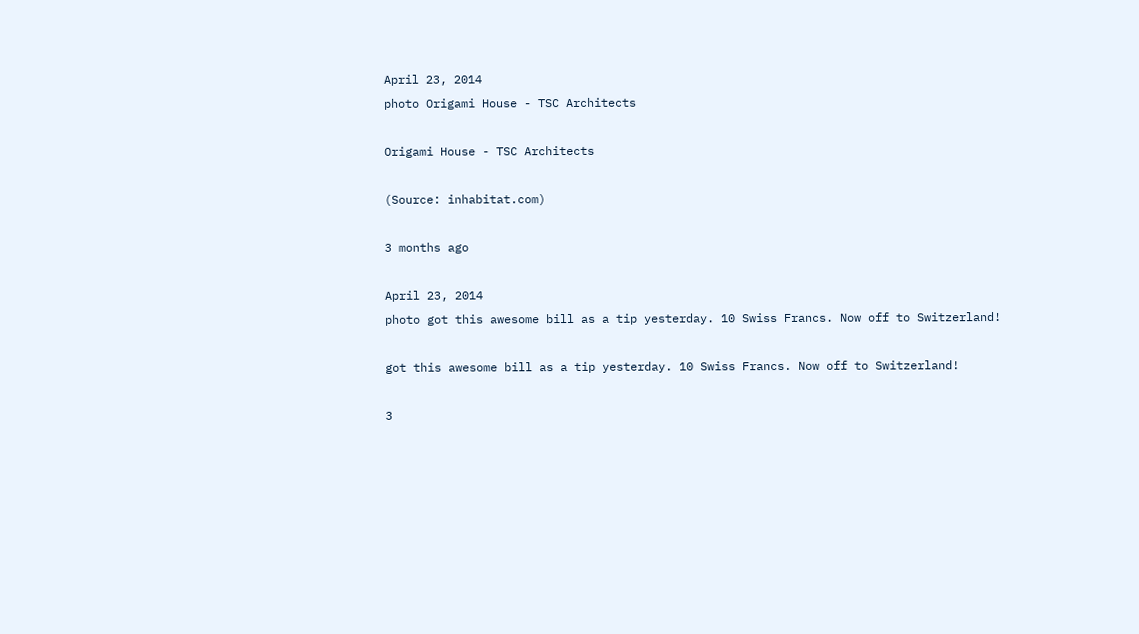April 23, 2014
photo Origami House - TSC Architects

Origami House - TSC Architects

(Source: inhabitat.com)

3 months ago

April 23, 2014
photo got this awesome bill as a tip yesterday. 10 Swiss Francs. Now off to Switzerland!

got this awesome bill as a tip yesterday. 10 Swiss Francs. Now off to Switzerland!

3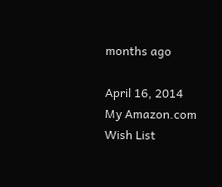months ago

April 16, 2014
My Amazon.com Wish List